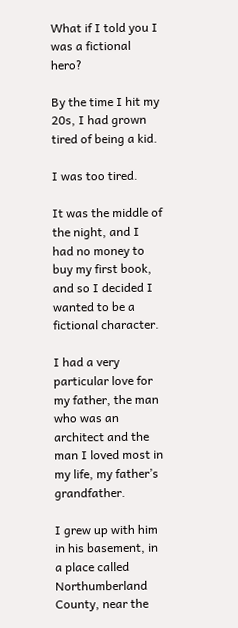What if I told you I was a fictional hero?

By the time I hit my 20s, I had grown tired of being a kid.

I was too tired.

It was the middle of the night, and I had no money to buy my first book, and so I decided I wanted to be a fictional character.

I had a very particular love for my father, the man who was an architect and the man I loved most in my life, my father’s grandfather.

I grew up with him in his basement, in a place called Northumberland County, near the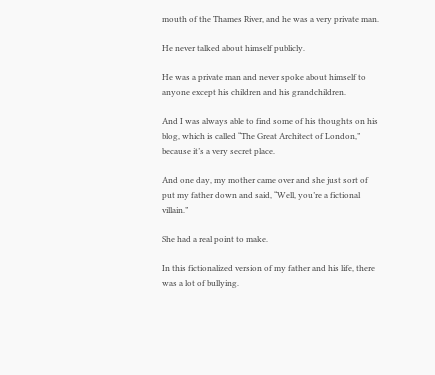mouth of the Thames River, and he was a very private man.

He never talked about himself publicly.

He was a private man and never spoke about himself to anyone except his children and his grandchildren.

And I was always able to find some of his thoughts on his blog, which is called “The Great Architect of London,” because it’s a very secret place.

And one day, my mother came over and she just sort of put my father down and said, “Well, you’re a fictional villain.”

She had a real point to make.

In this fictionalized version of my father and his life, there was a lot of bullying.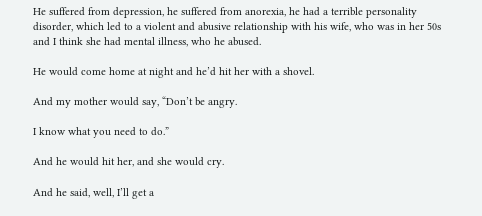He suffered from depression, he suffered from anorexia, he had a terrible personality disorder, which led to a violent and abusive relationship with his wife, who was in her 50s and I think she had mental illness, who he abused.

He would come home at night and he’d hit her with a shovel.

And my mother would say, “Don’t be angry.

I know what you need to do.”

And he would hit her, and she would cry.

And he said, well, I’ll get a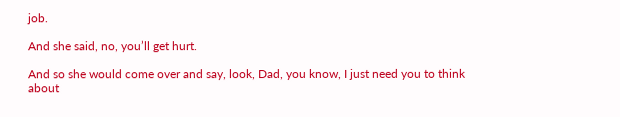job.

And she said, no, you’ll get hurt.

And so she would come over and say, look, Dad, you know, I just need you to think about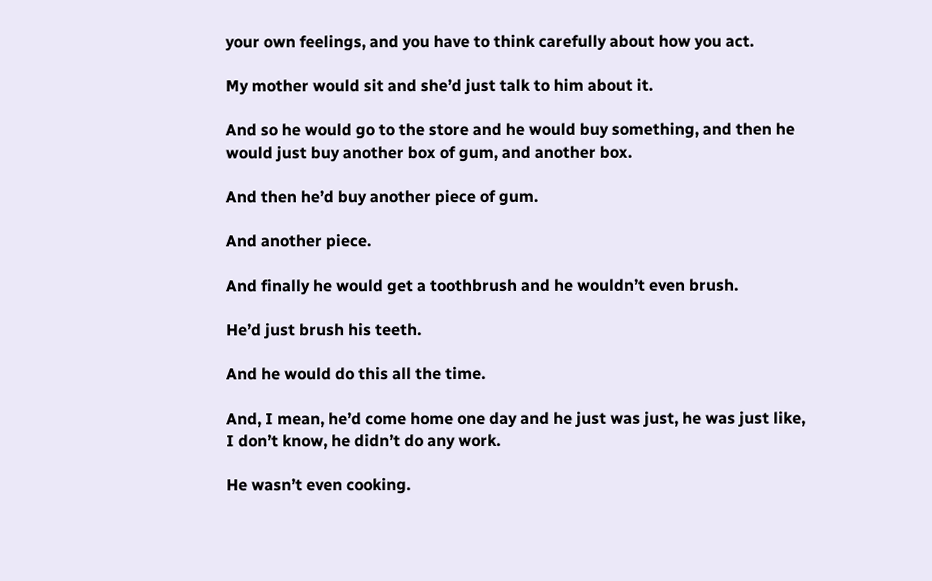your own feelings, and you have to think carefully about how you act.

My mother would sit and she’d just talk to him about it.

And so he would go to the store and he would buy something, and then he would just buy another box of gum, and another box.

And then he’d buy another piece of gum.

And another piece.

And finally he would get a toothbrush and he wouldn’t even brush.

He’d just brush his teeth.

And he would do this all the time.

And, I mean, he’d come home one day and he just was just, he was just like, I don’t know, he didn’t do any work.

He wasn’t even cooking.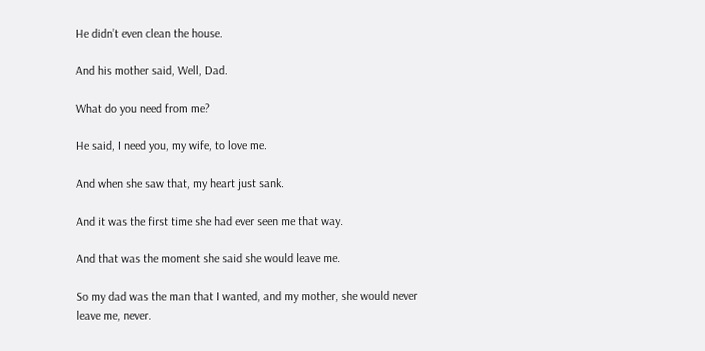He didn’t even clean the house.

And his mother said, Well, Dad.

What do you need from me?

He said, I need you, my wife, to love me.

And when she saw that, my heart just sank.

And it was the first time she had ever seen me that way.

And that was the moment she said she would leave me.

So my dad was the man that I wanted, and my mother, she would never leave me, never.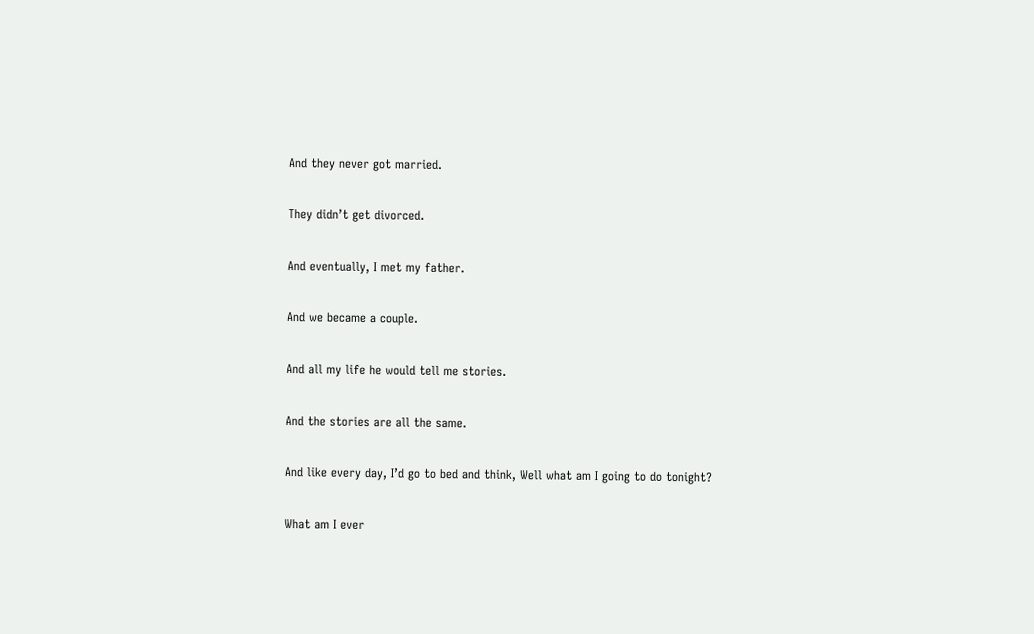And they never got married.

They didn’t get divorced.

And eventually, I met my father.

And we became a couple.

And all my life he would tell me stories.

And the stories are all the same.

And like every day, I’d go to bed and think, Well what am I going to do tonight?

What am I ever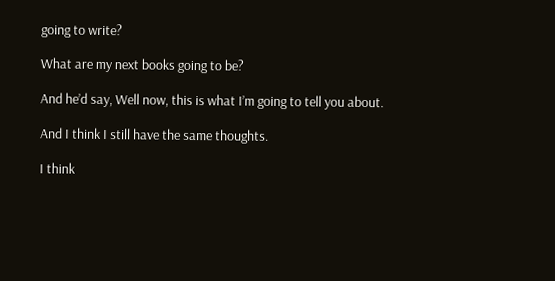going to write?

What are my next books going to be?

And he’d say, Well now, this is what I’m going to tell you about.

And I think I still have the same thoughts.

I think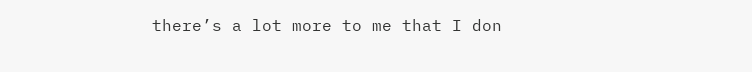there’s a lot more to me that I don